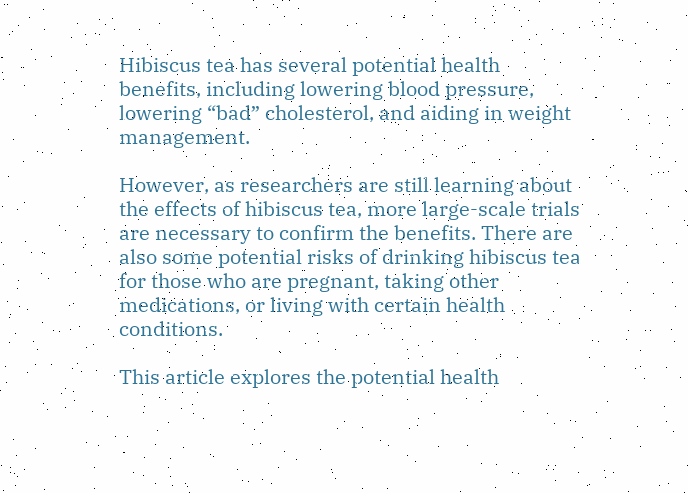Hibiscus tea has several potential health benefits, including lowering blood pressure, lowering “bad” cholesterol, and aiding in weight management.

However, as researchers are still learning about the effects of hibiscus tea, more large-scale trials are necessary to confirm the benefits. There are also some potential risks of drinking hibiscus tea for those who are pregnant, taking other medications, or living with certain health conditions.

This article explores the potential health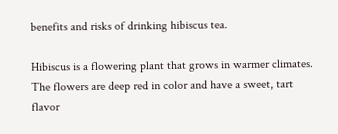benefits and risks of drinking hibiscus tea.

Hibiscus is a flowering plant that grows in warmer climates. The flowers are deep red in color and have a sweet, tart flavor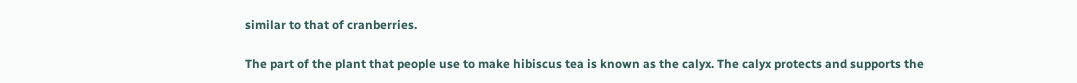similar to that of cranberries.

The part of the plant that people use to make hibiscus tea is known as the calyx. The calyx protects and supports the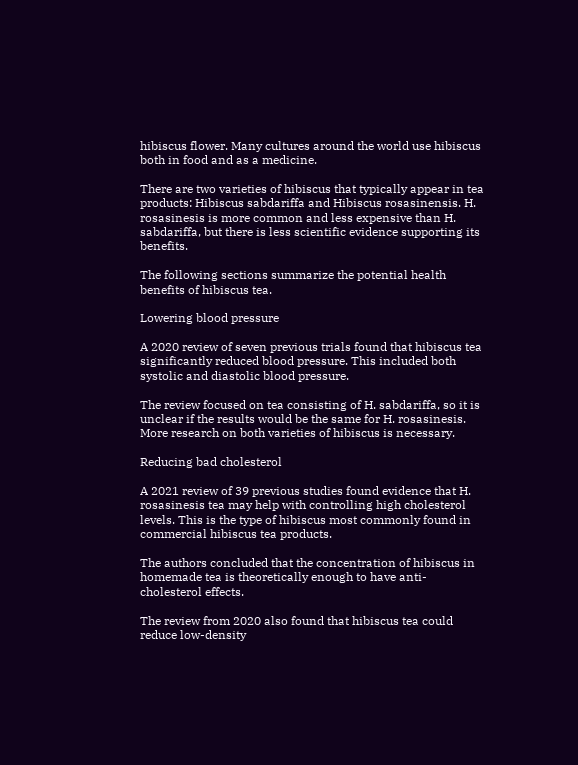hibiscus flower. Many cultures around the world use hibiscus both in food and as a medicine.

There are two varieties of hibiscus that typically appear in tea products: Hibiscus sabdariffa and Hibiscus rosasinensis. H. rosasinesis is more common and less expensive than H. sabdariffa, but there is less scientific evidence supporting its benefits.

The following sections summarize the potential health benefits of hibiscus tea.

Lowering blood pressure

A 2020 review of seven previous trials found that hibiscus tea significantly reduced blood pressure. This included both systolic and diastolic blood pressure.

The review focused on tea consisting of H. sabdariffa, so it is unclear if the results would be the same for H. rosasinesis. More research on both varieties of hibiscus is necessary.

Reducing bad cholesterol

A 2021 review of 39 previous studies found evidence that H. rosasinesis tea may help with controlling high cholesterol levels. This is the type of hibiscus most commonly found in commercial hibiscus tea products.

The authors concluded that the concentration of hibiscus in homemade tea is theoretically enough to have anti-cholesterol effects.

The review from 2020 also found that hibiscus tea could reduce low-density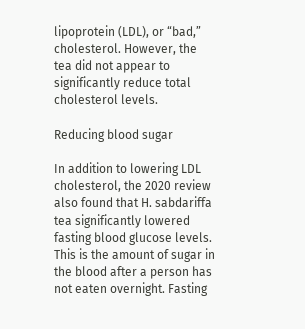lipoprotein (LDL), or “bad,” cholesterol. However, the tea did not appear to significantly reduce total cholesterol levels.

Reducing blood sugar

In addition to lowering LDL cholesterol, the 2020 review also found that H. sabdariffa tea significantly lowered fasting blood glucose levels. This is the amount of sugar in the blood after a person has not eaten overnight. Fasting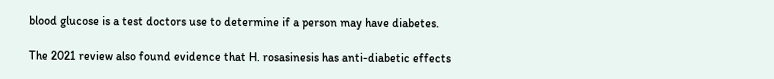blood glucose is a test doctors use to determine if a person may have diabetes.

The 2021 review also found evidence that H. rosasinesis has anti-diabetic effects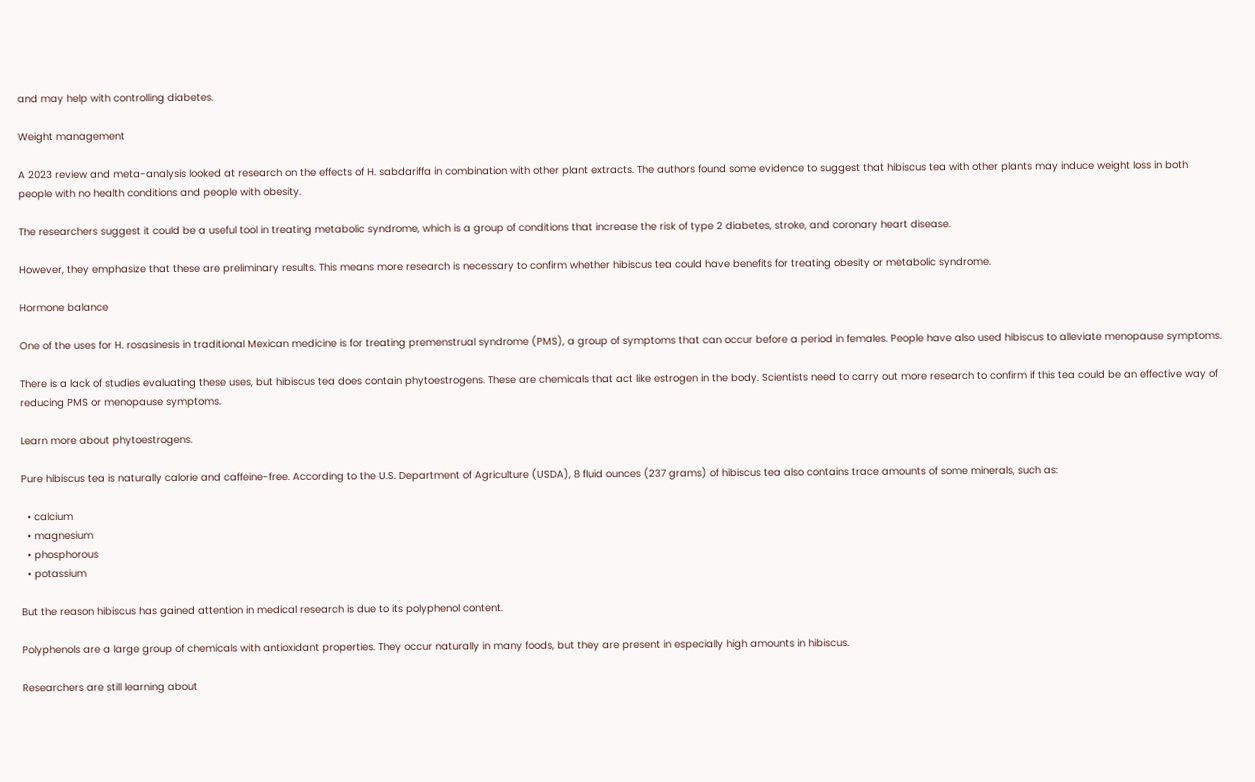and may help with controlling diabetes.

Weight management

A 2023 review and meta-analysis looked at research on the effects of H. sabdariffa in combination with other plant extracts. The authors found some evidence to suggest that hibiscus tea with other plants may induce weight loss in both people with no health conditions and people with obesity.

The researchers suggest it could be a useful tool in treating metabolic syndrome, which is a group of conditions that increase the risk of type 2 diabetes, stroke, and coronary heart disease.

However, they emphasize that these are preliminary results. This means more research is necessary to confirm whether hibiscus tea could have benefits for treating obesity or metabolic syndrome.

Hormone balance

One of the uses for H. rosasinesis in traditional Mexican medicine is for treating premenstrual syndrome (PMS), a group of symptoms that can occur before a period in females. People have also used hibiscus to alleviate menopause symptoms.

There is a lack of studies evaluating these uses, but hibiscus tea does contain phytoestrogens. These are chemicals that act like estrogen in the body. Scientists need to carry out more research to confirm if this tea could be an effective way of reducing PMS or menopause symptoms.

Learn more about phytoestrogens.

Pure hibiscus tea is naturally calorie and caffeine-free. According to the U.S. Department of Agriculture (USDA), 8 fluid ounces (237 grams) of hibiscus tea also contains trace amounts of some minerals, such as:

  • calcium
  • magnesium
  • phosphorous
  • potassium

But the reason hibiscus has gained attention in medical research is due to its polyphenol content.

Polyphenols are a large group of chemicals with antioxidant properties. They occur naturally in many foods, but they are present in especially high amounts in hibiscus.

Researchers are still learning about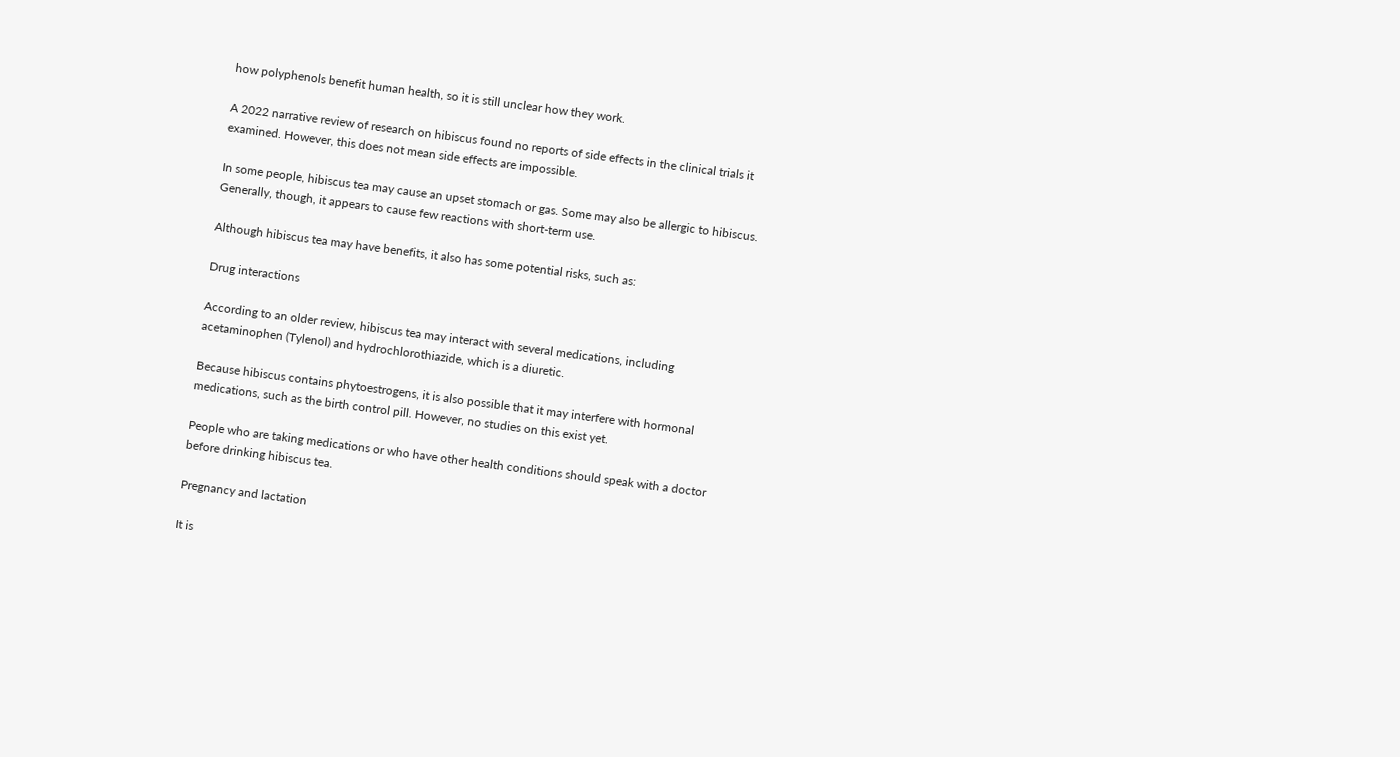how polyphenols benefit human health, so it is still unclear how they work.

A 2022 narrative review of research on hibiscus found no reports of side effects in the clinical trials it examined. However, this does not mean side effects are impossible.

In some people, hibiscus tea may cause an upset stomach or gas. Some may also be allergic to hibiscus. Generally, though, it appears to cause few reactions with short-term use.

Although hibiscus tea may have benefits, it also has some potential risks, such as:

Drug interactions

According to an older review, hibiscus tea may interact with several medications, including acetaminophen (Tylenol) and hydrochlorothiazide, which is a diuretic.

Because hibiscus contains phytoestrogens, it is also possible that it may interfere with hormonal medications, such as the birth control pill. However, no studies on this exist yet.

People who are taking medications or who have other health conditions should speak with a doctor before drinking hibiscus tea.

Pregnancy and lactation

It is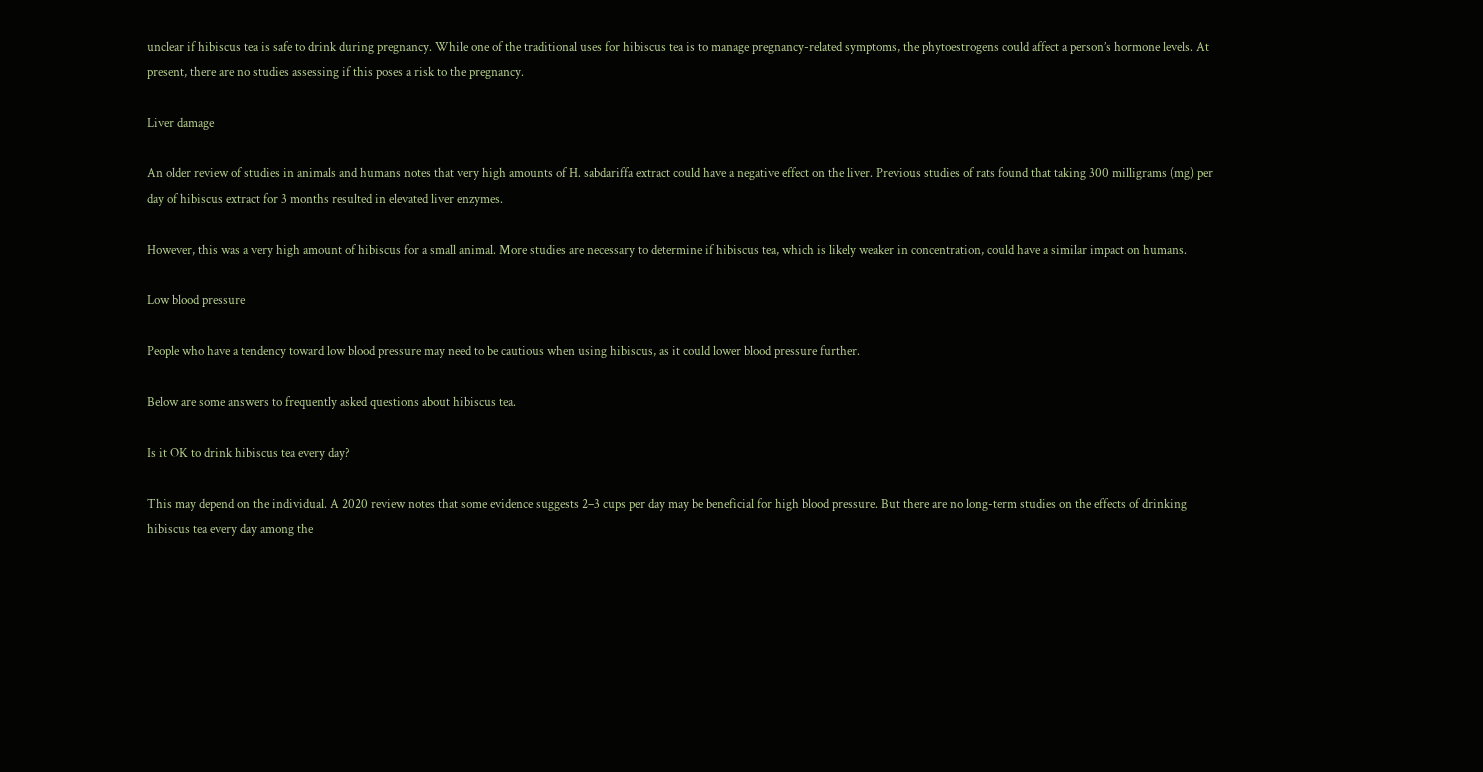unclear if hibiscus tea is safe to drink during pregnancy. While one of the traditional uses for hibiscus tea is to manage pregnancy-related symptoms, the phytoestrogens could affect a person’s hormone levels. At present, there are no studies assessing if this poses a risk to the pregnancy.

Liver damage

An older review of studies in animals and humans notes that very high amounts of H. sabdariffa extract could have a negative effect on the liver. Previous studies of rats found that taking 300 milligrams (mg) per day of hibiscus extract for 3 months resulted in elevated liver enzymes.

However, this was a very high amount of hibiscus for a small animal. More studies are necessary to determine if hibiscus tea, which is likely weaker in concentration, could have a similar impact on humans.

Low blood pressure

People who have a tendency toward low blood pressure may need to be cautious when using hibiscus, as it could lower blood pressure further.

Below are some answers to frequently asked questions about hibiscus tea.

Is it OK to drink hibiscus tea every day?

This may depend on the individual. A 2020 review notes that some evidence suggests 2–3 cups per day may be beneficial for high blood pressure. But there are no long-term studies on the effects of drinking hibiscus tea every day among the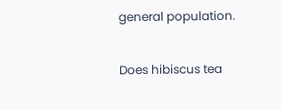general population.

Does hibiscus tea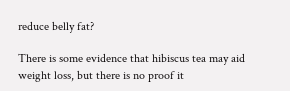reduce belly fat?

There is some evidence that hibiscus tea may aid weight loss, but there is no proof it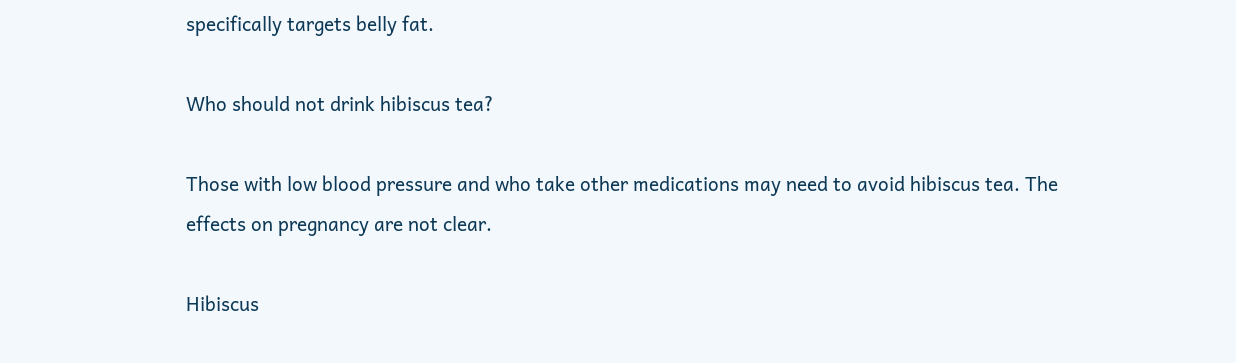specifically targets belly fat.

Who should not drink hibiscus tea?

Those with low blood pressure and who take other medications may need to avoid hibiscus tea. The effects on pregnancy are not clear.

Hibiscus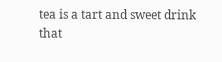tea is a tart and sweet drink that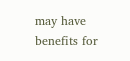may have benefits for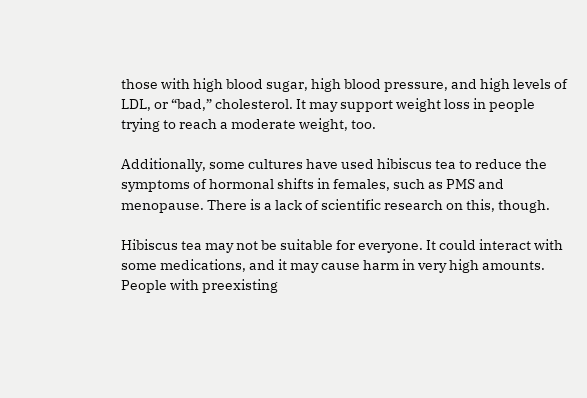those with high blood sugar, high blood pressure, and high levels of LDL, or “bad,” cholesterol. It may support weight loss in people trying to reach a moderate weight, too.

Additionally, some cultures have used hibiscus tea to reduce the symptoms of hormonal shifts in females, such as PMS and menopause. There is a lack of scientific research on this, though.

Hibiscus tea may not be suitable for everyone. It could interact with some medications, and it may cause harm in very high amounts. People with preexisting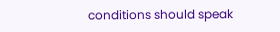conditions should speak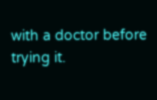with a doctor before trying it.